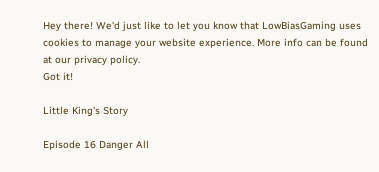Hey there! We'd just like to let you know that LowBiasGaming uses cookies to manage your website experience. More info can be found at our privacy policy.
Got it!

Little King's Story

Episode 16 Danger All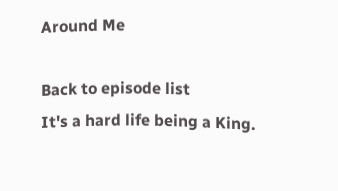Around Me

Back to episode list
It's a hard life being a King.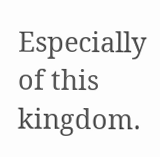Especially of this kingdom.